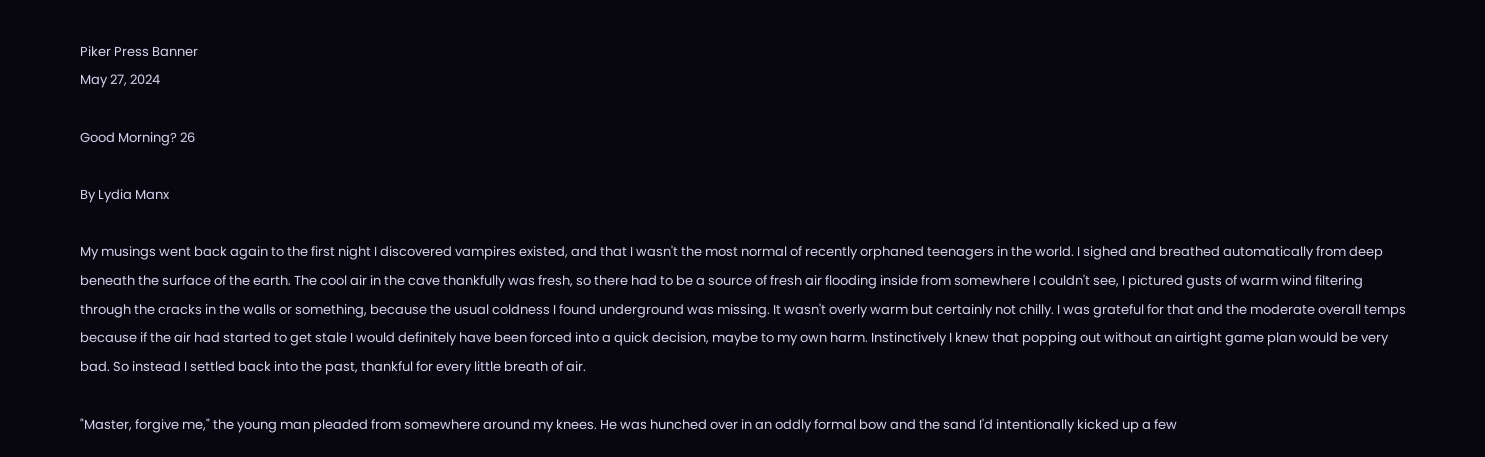Piker Press Banner
May 27, 2024

Good Morning? 26

By Lydia Manx

My musings went back again to the first night I discovered vampires existed, and that I wasn't the most normal of recently orphaned teenagers in the world. I sighed and breathed automatically from deep beneath the surface of the earth. The cool air in the cave thankfully was fresh, so there had to be a source of fresh air flooding inside from somewhere I couldn't see, I pictured gusts of warm wind filtering through the cracks in the walls or something, because the usual coldness I found underground was missing. It wasn't overly warm but certainly not chilly. I was grateful for that and the moderate overall temps because if the air had started to get stale I would definitely have been forced into a quick decision, maybe to my own harm. Instinctively I knew that popping out without an airtight game plan would be very bad. So instead I settled back into the past, thankful for every little breath of air.

"Master, forgive me," the young man pleaded from somewhere around my knees. He was hunched over in an oddly formal bow and the sand I'd intentionally kicked up a few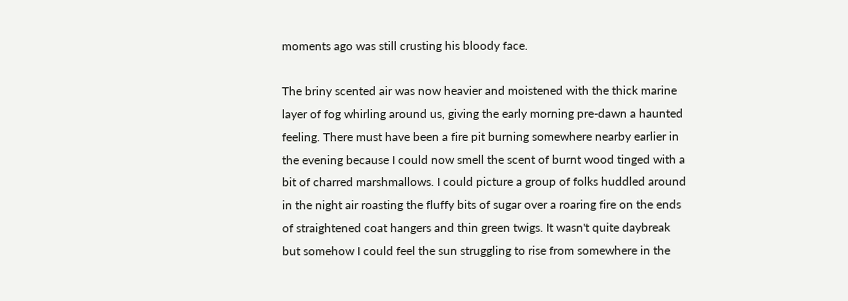moments ago was still crusting his bloody face.

The briny scented air was now heavier and moistened with the thick marine layer of fog whirling around us, giving the early morning pre-dawn a haunted feeling. There must have been a fire pit burning somewhere nearby earlier in the evening because I could now smell the scent of burnt wood tinged with a bit of charred marshmallows. I could picture a group of folks huddled around in the night air roasting the fluffy bits of sugar over a roaring fire on the ends of straightened coat hangers and thin green twigs. It wasn't quite daybreak but somehow I could feel the sun struggling to rise from somewhere in the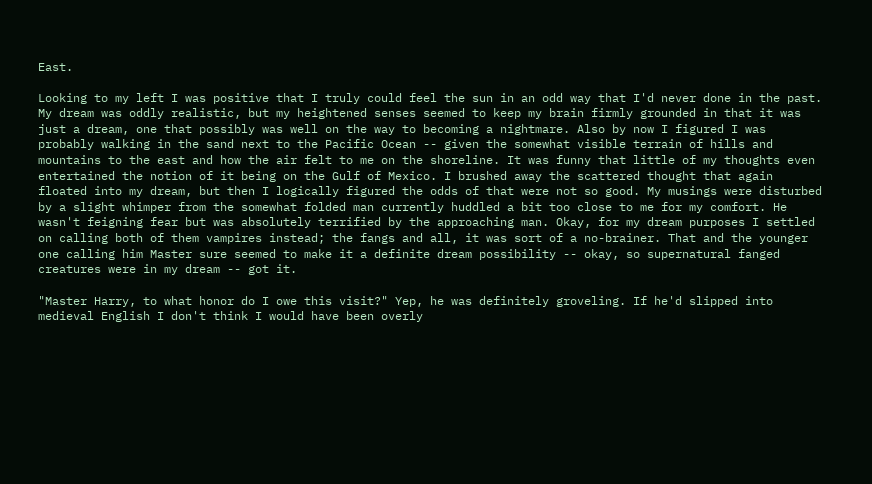East.

Looking to my left I was positive that I truly could feel the sun in an odd way that I'd never done in the past. My dream was oddly realistic, but my heightened senses seemed to keep my brain firmly grounded in that it was just a dream, one that possibly was well on the way to becoming a nightmare. Also by now I figured I was probably walking in the sand next to the Pacific Ocean -- given the somewhat visible terrain of hills and mountains to the east and how the air felt to me on the shoreline. It was funny that little of my thoughts even entertained the notion of it being on the Gulf of Mexico. I brushed away the scattered thought that again floated into my dream, but then I logically figured the odds of that were not so good. My musings were disturbed by a slight whimper from the somewhat folded man currently huddled a bit too close to me for my comfort. He wasn't feigning fear but was absolutely terrified by the approaching man. Okay, for my dream purposes I settled on calling both of them vampires instead; the fangs and all, it was sort of a no-brainer. That and the younger one calling him Master sure seemed to make it a definite dream possibility -- okay, so supernatural fanged creatures were in my dream -- got it.

"Master Harry, to what honor do I owe this visit?" Yep, he was definitely groveling. If he'd slipped into medieval English I don't think I would have been overly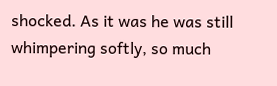shocked. As it was he was still whimpering softly, so much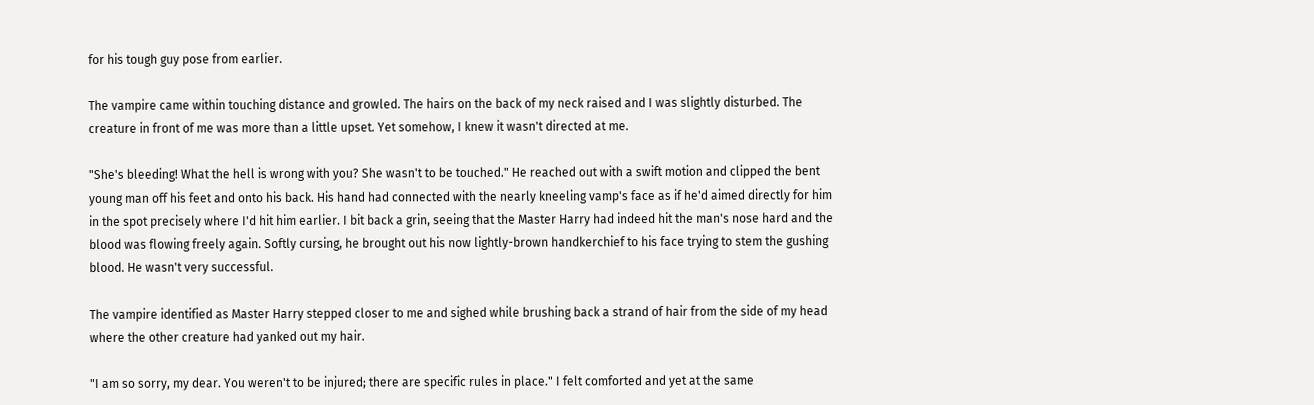for his tough guy pose from earlier.

The vampire came within touching distance and growled. The hairs on the back of my neck raised and I was slightly disturbed. The creature in front of me was more than a little upset. Yet somehow, I knew it wasn't directed at me.

"She's bleeding! What the hell is wrong with you? She wasn't to be touched." He reached out with a swift motion and clipped the bent young man off his feet and onto his back. His hand had connected with the nearly kneeling vamp's face as if he'd aimed directly for him in the spot precisely where I'd hit him earlier. I bit back a grin, seeing that the Master Harry had indeed hit the man's nose hard and the blood was flowing freely again. Softly cursing, he brought out his now lightly-brown handkerchief to his face trying to stem the gushing blood. He wasn't very successful.

The vampire identified as Master Harry stepped closer to me and sighed while brushing back a strand of hair from the side of my head where the other creature had yanked out my hair.

"I am so sorry, my dear. You weren't to be injured; there are specific rules in place." I felt comforted and yet at the same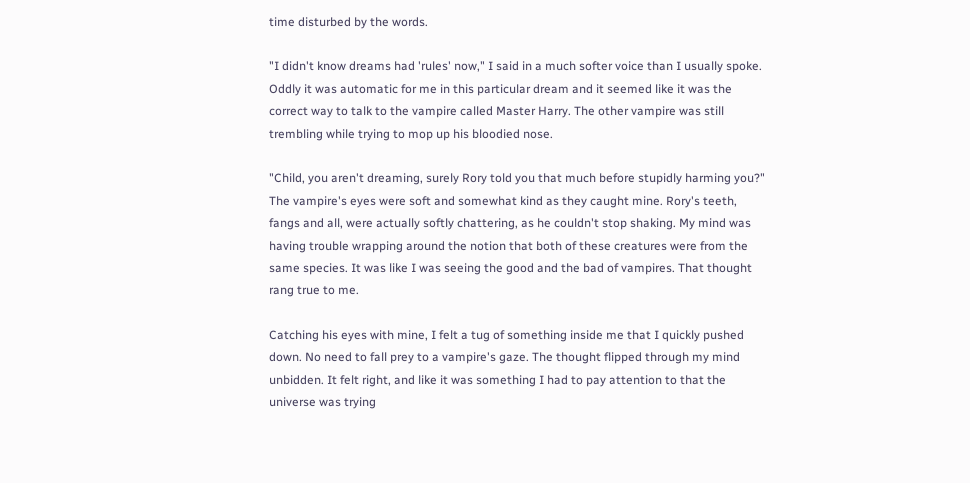time disturbed by the words.

"I didn't know dreams had 'rules' now," I said in a much softer voice than I usually spoke. Oddly it was automatic for me in this particular dream and it seemed like it was the correct way to talk to the vampire called Master Harry. The other vampire was still trembling while trying to mop up his bloodied nose.

"Child, you aren't dreaming, surely Rory told you that much before stupidly harming you?" The vampire's eyes were soft and somewhat kind as they caught mine. Rory's teeth, fangs and all, were actually softly chattering, as he couldn't stop shaking. My mind was having trouble wrapping around the notion that both of these creatures were from the same species. It was like I was seeing the good and the bad of vampires. That thought rang true to me.

Catching his eyes with mine, I felt a tug of something inside me that I quickly pushed down. No need to fall prey to a vampire's gaze. The thought flipped through my mind unbidden. It felt right, and like it was something I had to pay attention to that the universe was trying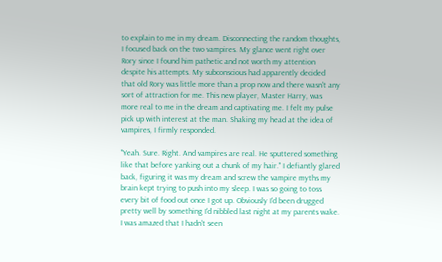to explain to me in my dream. Disconnecting the random thoughts, I focused back on the two vampires. My glance went right over Rory since I found him pathetic and not worth my attention despite his attempts. My subconscious had apparently decided that old Rory was little more than a prop now and there wasn't any sort of attraction for me. This new player, Master Harry, was more real to me in the dream and captivating me. I felt my pulse pick up with interest at the man. Shaking my head at the idea of vampires, I firmly responded.

"Yeah. Sure. Right. And vampires are real. He sputtered something like that before yanking out a chunk of my hair." I defiantly glared back, figuring it was my dream and screw the vampire myths my brain kept trying to push into my sleep. I was so going to toss every bit of food out once I got up. Obviously I'd been drugged pretty well by something I'd nibbled last night at my parents wake. I was amazed that I hadn't seen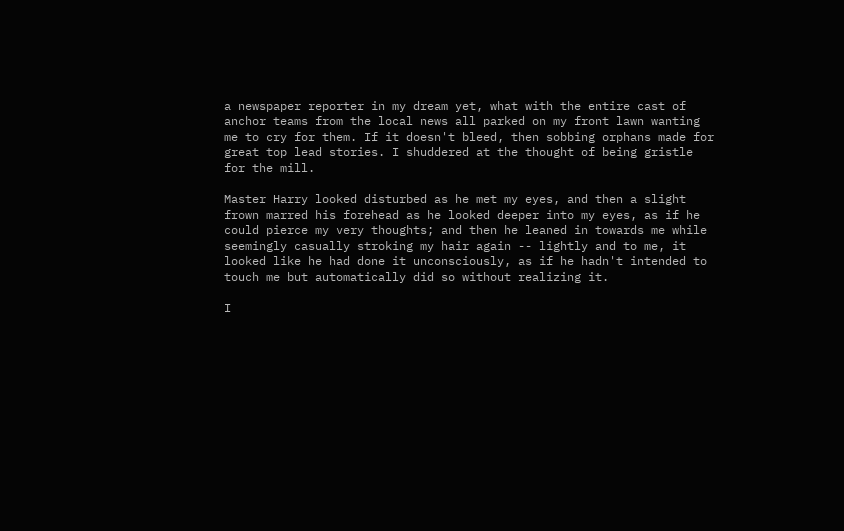a newspaper reporter in my dream yet, what with the entire cast of anchor teams from the local news all parked on my front lawn wanting me to cry for them. If it doesn't bleed, then sobbing orphans made for great top lead stories. I shuddered at the thought of being gristle for the mill.

Master Harry looked disturbed as he met my eyes, and then a slight frown marred his forehead as he looked deeper into my eyes, as if he could pierce my very thoughts; and then he leaned in towards me while seemingly casually stroking my hair again -- lightly and to me, it looked like he had done it unconsciously, as if he hadn't intended to touch me but automatically did so without realizing it.

I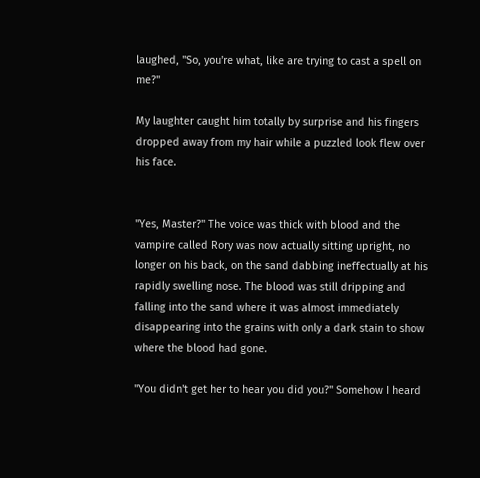laughed, "So, you're what, like are trying to cast a spell on me?"

My laughter caught him totally by surprise and his fingers dropped away from my hair while a puzzled look flew over his face.


"Yes, Master?" The voice was thick with blood and the vampire called Rory was now actually sitting upright, no longer on his back, on the sand dabbing ineffectually at his rapidly swelling nose. The blood was still dripping and falling into the sand where it was almost immediately disappearing into the grains with only a dark stain to show where the blood had gone.

"You didn't get her to hear you did you?" Somehow I heard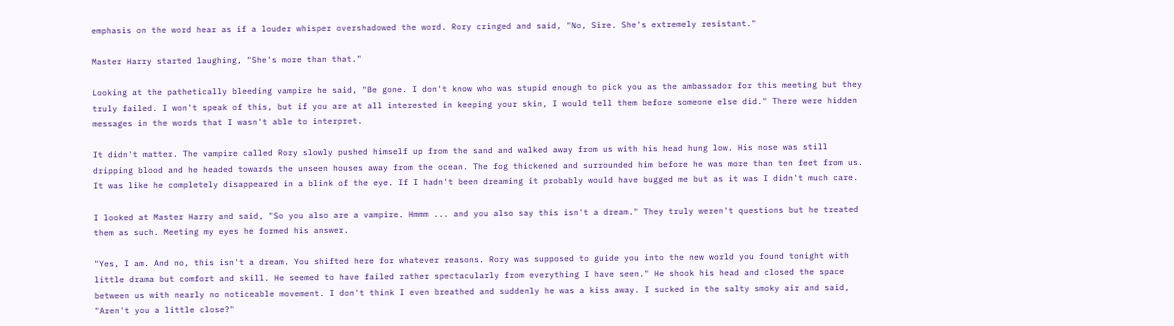emphasis on the word hear as if a louder whisper overshadowed the word. Rory cringed and said, "No, Sire. She's extremely resistant."

Master Harry started laughing, "She's more than that."

Looking at the pathetically bleeding vampire he said, "Be gone. I don't know who was stupid enough to pick you as the ambassador for this meeting but they truly failed. I won't speak of this, but if you are at all interested in keeping your skin, I would tell them before someone else did." There were hidden messages in the words that I wasn't able to interpret.

It didn't matter. The vampire called Rory slowly pushed himself up from the sand and walked away from us with his head hung low. His nose was still dripping blood and he headed towards the unseen houses away from the ocean. The fog thickened and surrounded him before he was more than ten feet from us. It was like he completely disappeared in a blink of the eye. If I hadn't been dreaming it probably would have bugged me but as it was I didn't much care.

I looked at Master Harry and said, "So you also are a vampire. Hmmm ... and you also say this isn't a dream." They truly weren't questions but he treated them as such. Meeting my eyes he formed his answer.

"Yes, I am. And no, this isn't a dream. You shifted here for whatever reasons. Rory was supposed to guide you into the new world you found tonight with little drama but comfort and skill. He seemed to have failed rather spectacularly from everything I have seen." He shook his head and closed the space between us with nearly no noticeable movement. I don't think I even breathed and suddenly he was a kiss away. I sucked in the salty smoky air and said, "Aren't you a little close?"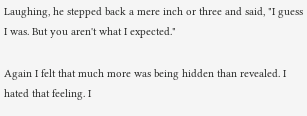Laughing, he stepped back a mere inch or three and said, "I guess I was. But you aren't what I expected."

Again I felt that much more was being hidden than revealed. I hated that feeling. I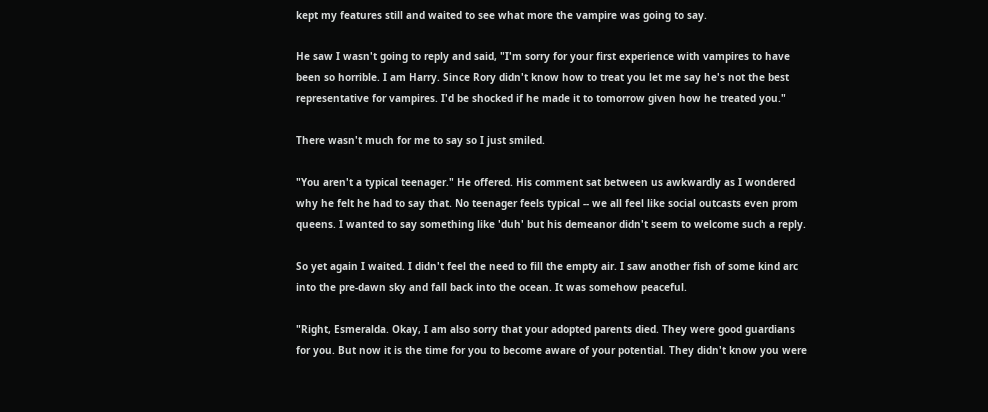kept my features still and waited to see what more the vampire was going to say.

He saw I wasn't going to reply and said, "I'm sorry for your first experience with vampires to have been so horrible. I am Harry. Since Rory didn't know how to treat you let me say he's not the best representative for vampires. I'd be shocked if he made it to tomorrow given how he treated you."

There wasn't much for me to say so I just smiled.

"You aren't a typical teenager." He offered. His comment sat between us awkwardly as I wondered why he felt he had to say that. No teenager feels typical -- we all feel like social outcasts even prom queens. I wanted to say something like 'duh' but his demeanor didn't seem to welcome such a reply.

So yet again I waited. I didn't feel the need to fill the empty air. I saw another fish of some kind arc into the pre-dawn sky and fall back into the ocean. It was somehow peaceful.

"Right, Esmeralda. Okay, I am also sorry that your adopted parents died. They were good guardians for you. But now it is the time for you to become aware of your potential. They didn't know you were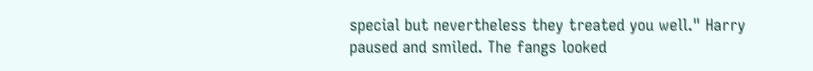special but nevertheless they treated you well." Harry paused and smiled. The fangs looked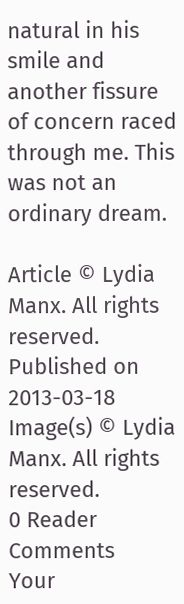natural in his smile and another fissure of concern raced through me. This was not an ordinary dream.

Article © Lydia Manx. All rights reserved.
Published on 2013-03-18
Image(s) © Lydia Manx. All rights reserved.
0 Reader Comments
Your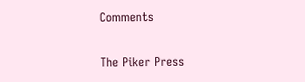Comments

The Piker Press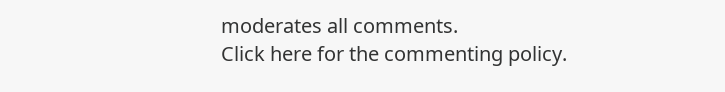moderates all comments.
Click here for the commenting policy.